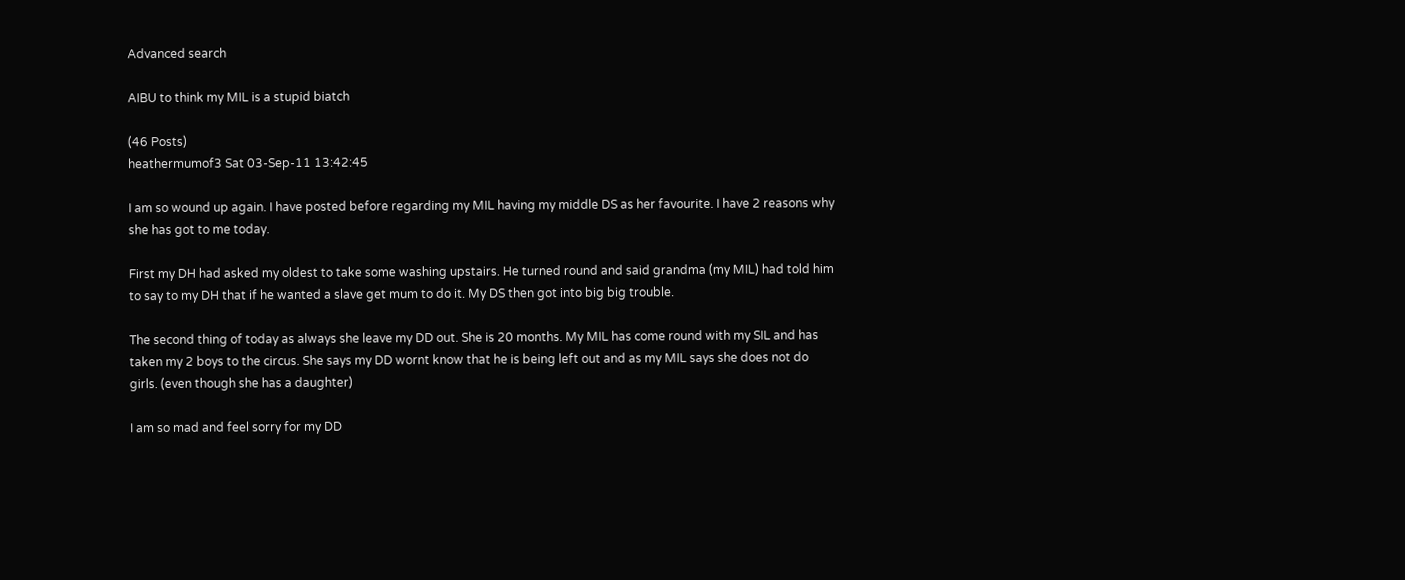Advanced search

AIBU to think my MIL is a stupid biatch

(46 Posts)
heathermumof3 Sat 03-Sep-11 13:42:45

I am so wound up again. I have posted before regarding my MIL having my middle DS as her favourite. I have 2 reasons why she has got to me today.

First my DH had asked my oldest to take some washing upstairs. He turned round and said grandma (my MIL) had told him to say to my DH that if he wanted a slave get mum to do it. My DS then got into big big trouble.

The second thing of today as always she leave my DD out. She is 20 months. My MIL has come round with my SIL and has taken my 2 boys to the circus. She says my DD wornt know that he is being left out and as my MIL says she does not do girls. (even though she has a daughter)

I am so mad and feel sorry for my DD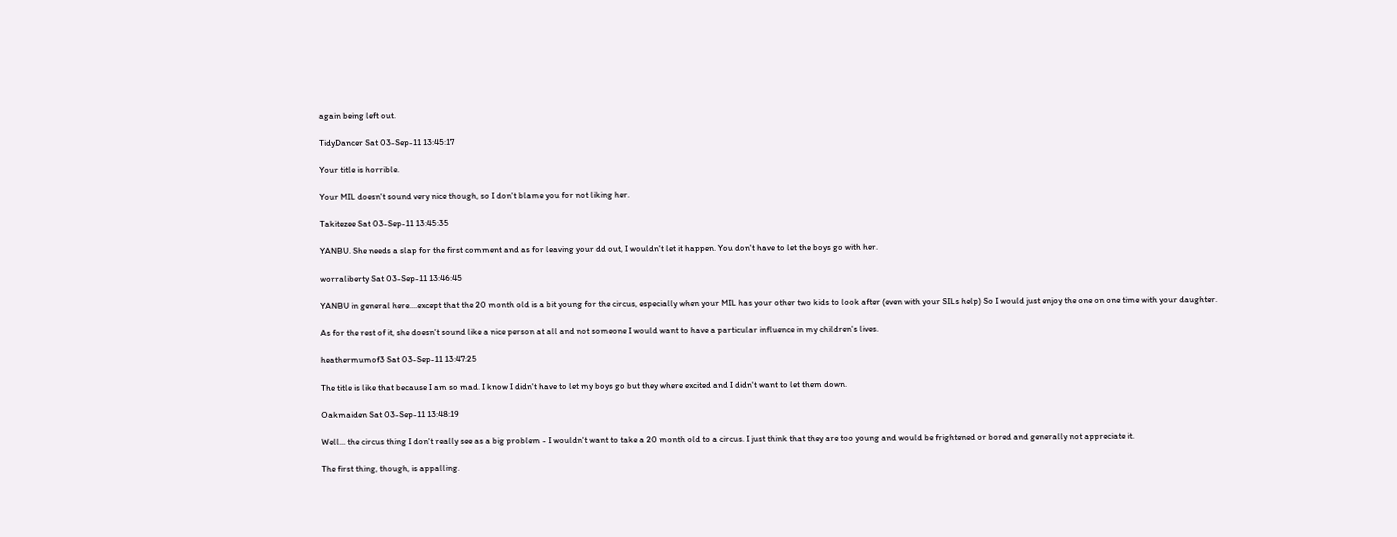again being left out.

TidyDancer Sat 03-Sep-11 13:45:17

Your title is horrible.

Your MIL doesn't sound very nice though, so I don't blame you for not liking her.

Takitezee Sat 03-Sep-11 13:45:35

YANBU. She needs a slap for the first comment and as for leaving your dd out, I wouldn't let it happen. You don't have to let the boys go with her.

worraliberty Sat 03-Sep-11 13:46:45

YANBU in general here....except that the 20 month old is a bit young for the circus, especially when your MIL has your other two kids to look after (even with your SILs help) So I would just enjoy the one on one time with your daughter.

As for the rest of it, she doesn't sound like a nice person at all and not someone I would want to have a particular influence in my children's lives.

heathermumof3 Sat 03-Sep-11 13:47:25

The title is like that because I am so mad. I know I didn't have to let my boys go but they where excited and I didn't want to let them down.

Oakmaiden Sat 03-Sep-11 13:48:19

Well... the circus thing I don't really see as a big problem - I wouldn't want to take a 20 month old to a circus. I just think that they are too young and would be frightened or bored and generally not appreciate it.

The first thing, though, is appalling.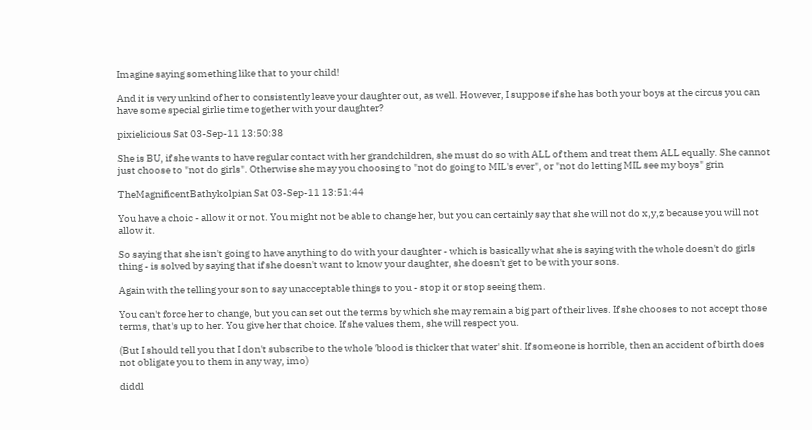Imagine saying something like that to your child!

And it is very unkind of her to consistently leave your daughter out, as well. However, I suppose if she has both your boys at the circus you can have some special girlie time together with your daughter?

pixielicious Sat 03-Sep-11 13:50:38

She is BU, if she wants to have regular contact with her grandchildren, she must do so with ALL of them and treat them ALL equally. She cannot just choose to "not do girls". Otherwise she may you choosing to "not do going to MIL's ever", or "not do letting MIL see my boys" grin

TheMagnificentBathykolpian Sat 03-Sep-11 13:51:44

You have a choic - allow it or not. You might not be able to change her, but you can certainly say that she will not do x,y,z because you will not allow it.

So saying that she isn't going to have anything to do with your daughter - which is basically what she is saying with the whole doesn't do girls thing - is solved by saying that if she doesn't want to know your daughter, she doesn't get to be with your sons.

Again with the telling your son to say unacceptable things to you - stop it or stop seeing them.

You can't force her to change, but you can set out the terms by which she may remain a big part of their lives. If she chooses to not accept those terms, that's up to her. You give her that choice. If she values them, she will respect you.

(But I should tell you that I don't subscribe to the whole 'blood is thicker that water' shit. If someone is horrible, then an accident of birth does not obligate you to them in any way, imo)

diddl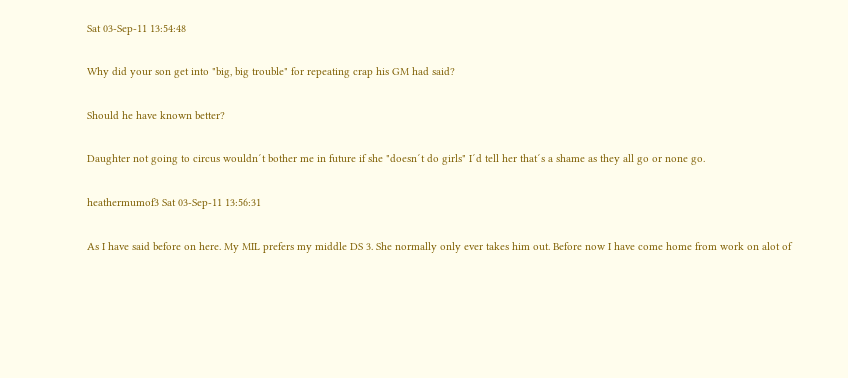Sat 03-Sep-11 13:54:48

Why did your son get into "big, big trouble" for repeating crap his GM had said?

Should he have known better?

Daughter not going to circus wouldn´t bother me in future if she "doesn´t do girls" I´d tell her that´s a shame as they all go or none go.

heathermumof3 Sat 03-Sep-11 13:56:31

As I have said before on here. My MIL prefers my middle DS 3. She normally only ever takes him out. Before now I have come home from work on alot of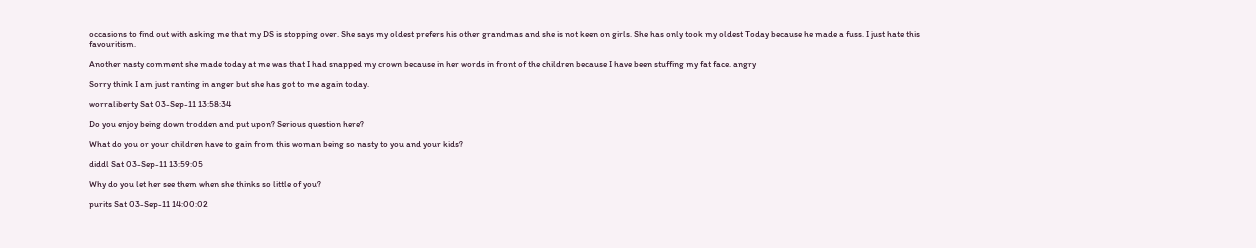occasions to find out with asking me that my DS is stopping over. She says my oldest prefers his other grandmas and she is not keen on girls. She has only took my oldest Today because he made a fuss. I just hate this favouritism.

Another nasty comment she made today at me was that I had snapped my crown because in her words in front of the children because I have been stuffing my fat face. angry

Sorry think I am just ranting in anger but she has got to me again today.

worraliberty Sat 03-Sep-11 13:58:34

Do you enjoy being down trodden and put upon? Serious question here?

What do you or your children have to gain from this woman being so nasty to you and your kids?

diddl Sat 03-Sep-11 13:59:05

Why do you let her see them when she thinks so little of you?

purits Sat 03-Sep-11 14:00:02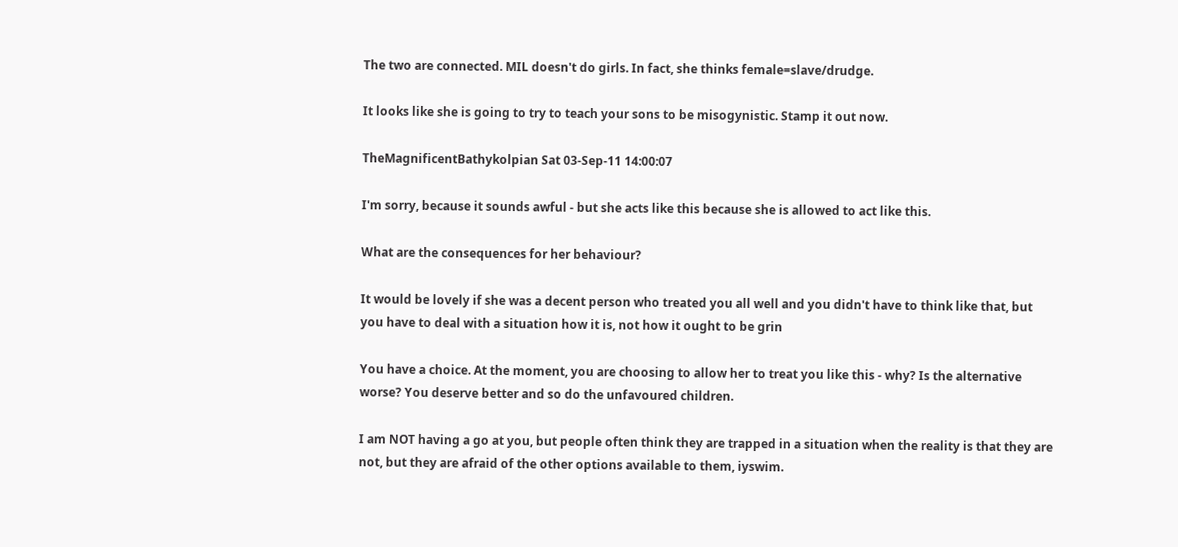The two are connected. MIL doesn't do girls. In fact, she thinks female=slave/drudge.

It looks like she is going to try to teach your sons to be misogynistic. Stamp it out now.

TheMagnificentBathykolpian Sat 03-Sep-11 14:00:07

I'm sorry, because it sounds awful - but she acts like this because she is allowed to act like this.

What are the consequences for her behaviour?

It would be lovely if she was a decent person who treated you all well and you didn't have to think like that, but you have to deal with a situation how it is, not how it ought to be grin

You have a choice. At the moment, you are choosing to allow her to treat you like this - why? Is the alternative worse? You deserve better and so do the unfavoured children.

I am NOT having a go at you, but people often think they are trapped in a situation when the reality is that they are not, but they are afraid of the other options available to them, iyswim.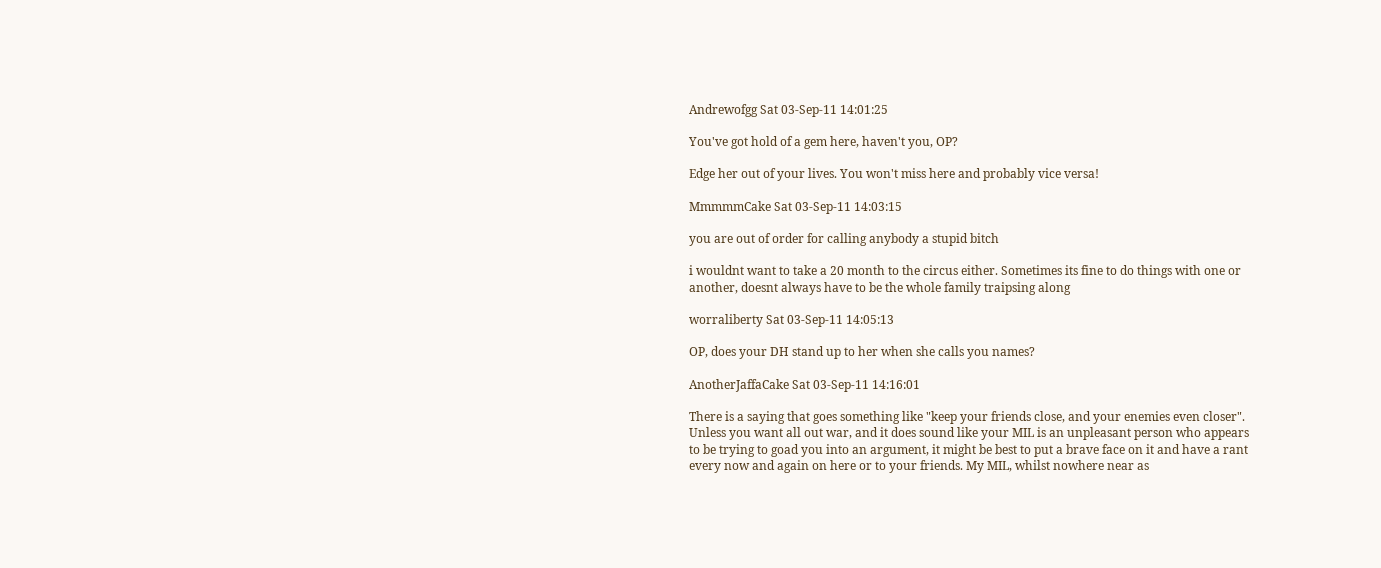Andrewofgg Sat 03-Sep-11 14:01:25

You've got hold of a gem here, haven't you, OP?

Edge her out of your lives. You won't miss here and probably vice versa!

MmmmmCake Sat 03-Sep-11 14:03:15

you are out of order for calling anybody a stupid bitch

i wouldnt want to take a 20 month to the circus either. Sometimes its fine to do things with one or another, doesnt always have to be the whole family traipsing along

worraliberty Sat 03-Sep-11 14:05:13

OP, does your DH stand up to her when she calls you names?

AnotherJaffaCake Sat 03-Sep-11 14:16:01

There is a saying that goes something like "keep your friends close, and your enemies even closer". Unless you want all out war, and it does sound like your MIL is an unpleasant person who appears to be trying to goad you into an argument, it might be best to put a brave face on it and have a rant every now and again on here or to your friends. My MIL, whilst nowhere near as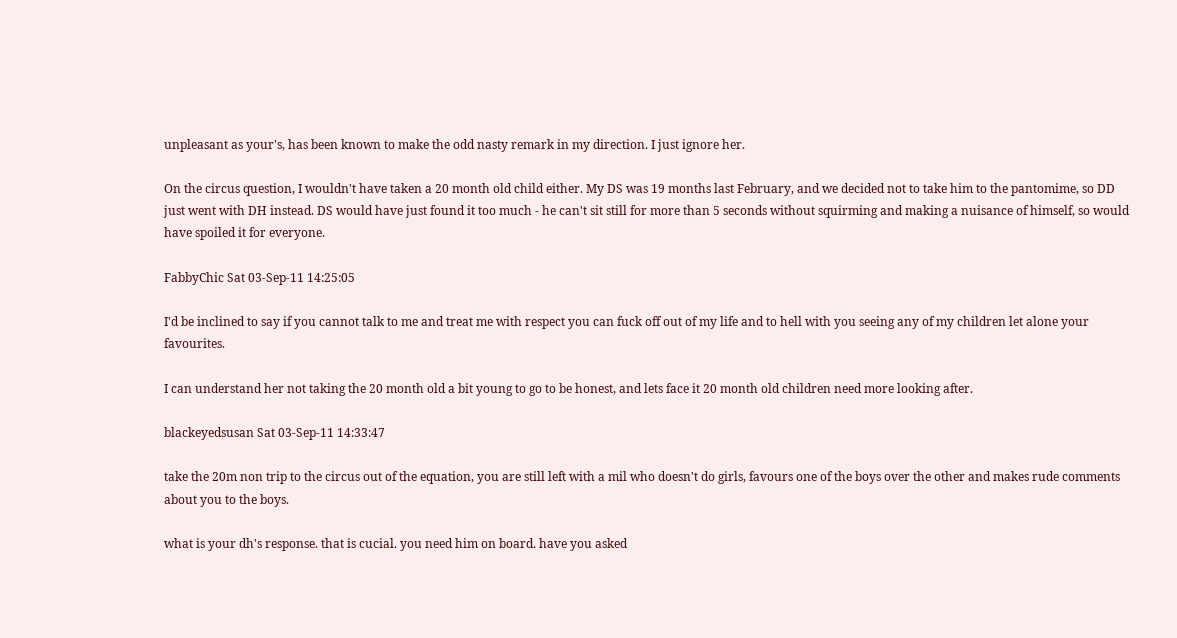unpleasant as your's, has been known to make the odd nasty remark in my direction. I just ignore her.

On the circus question, I wouldn't have taken a 20 month old child either. My DS was 19 months last February, and we decided not to take him to the pantomime, so DD just went with DH instead. DS would have just found it too much - he can't sit still for more than 5 seconds without squirming and making a nuisance of himself, so would have spoiled it for everyone.

FabbyChic Sat 03-Sep-11 14:25:05

I'd be inclined to say if you cannot talk to me and treat me with respect you can fuck off out of my life and to hell with you seeing any of my children let alone your favourites.

I can understand her not taking the 20 month old a bit young to go to be honest, and lets face it 20 month old children need more looking after.

blackeyedsusan Sat 03-Sep-11 14:33:47

take the 20m non trip to the circus out of the equation, you are still left with a mil who doesn't do girls, favours one of the boys over the other and makes rude comments about you to the boys.

what is your dh's response. that is cucial. you need him on board. have you asked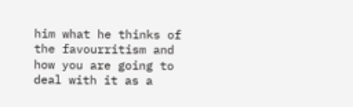him what he thinks of the favourritism and how you are going to deal with it as a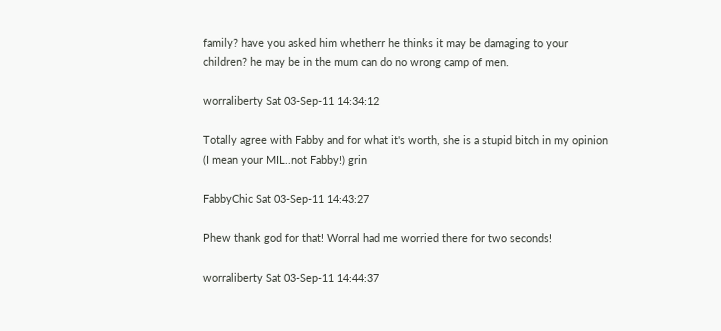family? have you asked him whetherr he thinks it may be damaging to your children? he may be in the mum can do no wrong camp of men.

worraliberty Sat 03-Sep-11 14:34:12

Totally agree with Fabby and for what it's worth, she is a stupid bitch in my opinion (I mean your MIL..not Fabby!) grin

FabbyChic Sat 03-Sep-11 14:43:27

Phew thank god for that! Worral had me worried there for two seconds!

worraliberty Sat 03-Sep-11 14:44:37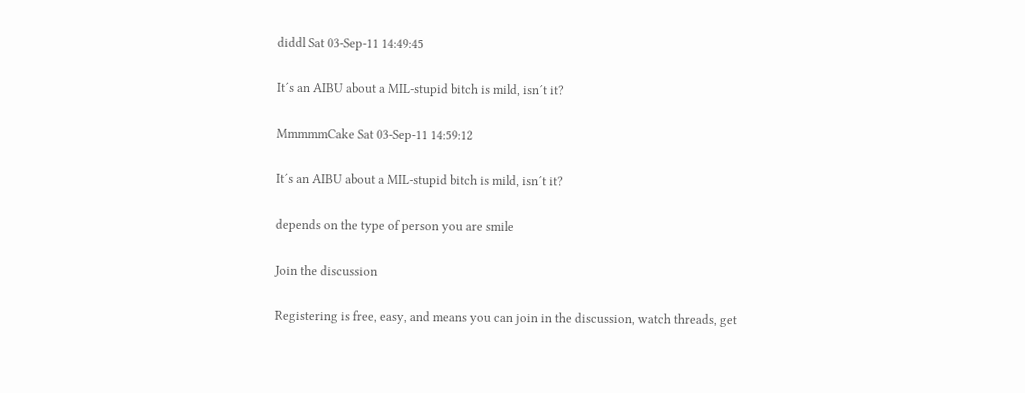diddl Sat 03-Sep-11 14:49:45

It´s an AIBU about a MIL-stupid bitch is mild, isn´t it?

MmmmmCake Sat 03-Sep-11 14:59:12

It´s an AIBU about a MIL-stupid bitch is mild, isn´t it?

depends on the type of person you are smile

Join the discussion

Registering is free, easy, and means you can join in the discussion, watch threads, get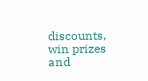discounts, win prizes and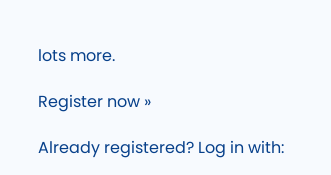lots more.

Register now »

Already registered? Log in with: